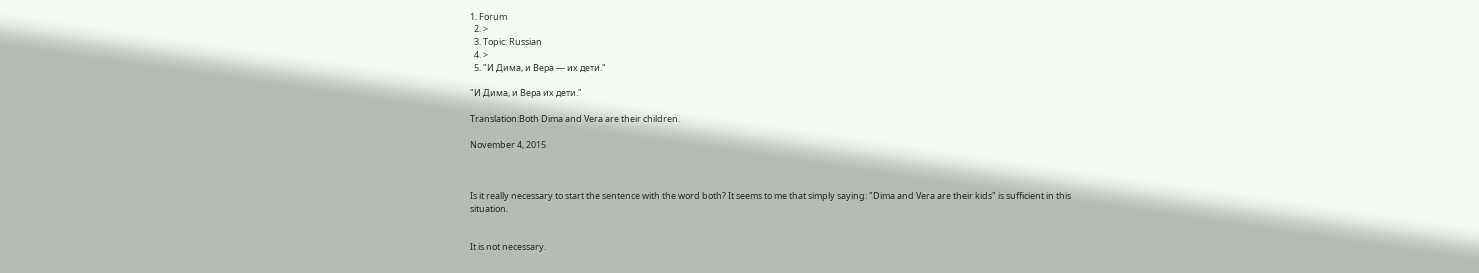1. Forum
  2. >
  3. Topic: Russian
  4. >
  5. "И Дима, и Вера — их дети."

"И Дима, и Вера их дети."

Translation:Both Dima and Vera are their children.

November 4, 2015



Is it really necessary to start the sentence with the word both? It seems to me that simply saying: "Dima and Vera are their kids" is sufficient in this situation.


It is not necessary.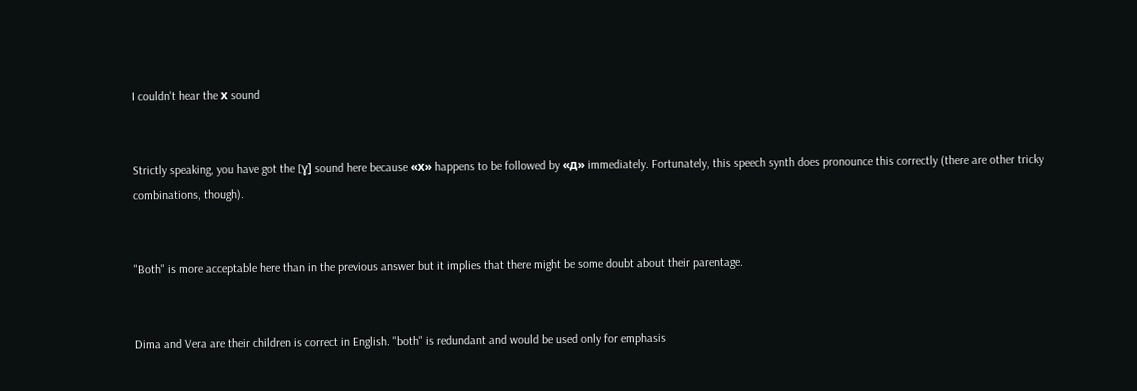I couldn't hear the х sound


Strictly speaking, you have got the [ɣ] sound here because «х» happens to be followed by «д» immediately. Fortunately, this speech synth does pronounce this correctly (there are other tricky combinations, though).


"Both" is more acceptable here than in the previous answer but it implies that there might be some doubt about their parentage.


Dima and Vera are their children is correct in English. "both" is redundant and would be used only for emphasis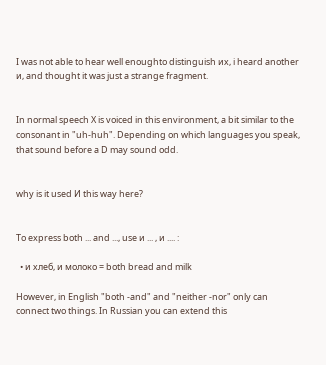I was not able to hear well enoughto distinguish их, i heard another и, and thought it was just a strange fragment.


In normal speech Х is voiced in this environment, a bit similar to the consonant in "uh-huh". Depending on which languages you speak, that sound before a D may sound odd.


why is it used И this way here?


To express both ... and ..., use и ... , и .... :

  • и хлеб, и молоко = both bread and milk

However, in English "both -and" and "neither -nor" only can connect two things. In Russian you can extend this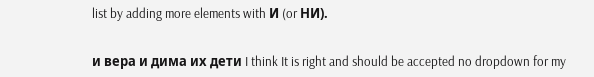list by adding more elements with И (or НИ).


и вера и дима их дети I think It is right and should be accepted no dropdown for my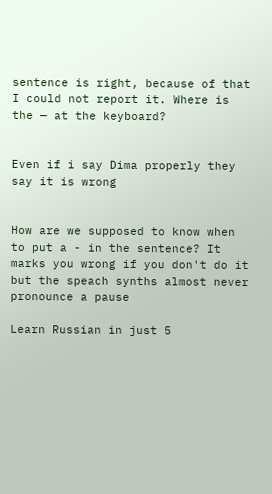sentence is right, because of that I could not report it. Where is the — at the keyboard?


Even if i say Dima properly they say it is wrong


How are we supposed to know when to put a - in the sentence? It marks you wrong if you don't do it but the speach synths almost never pronounce a pause

Learn Russian in just 5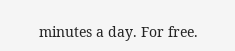minutes a day. For free.